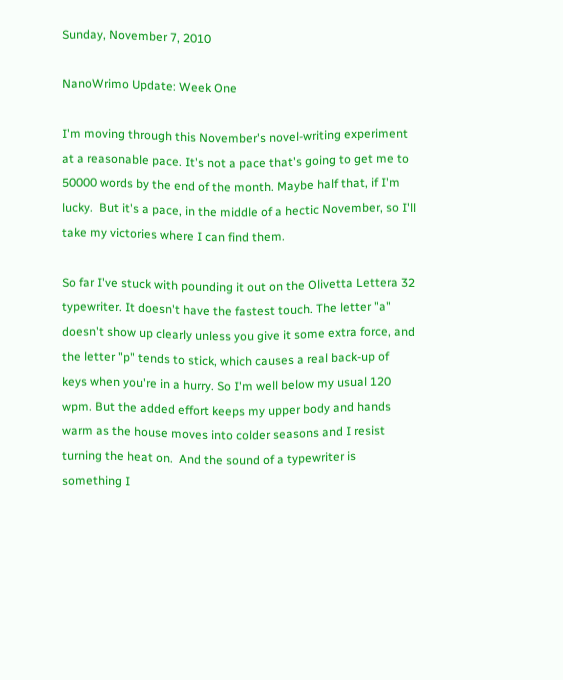Sunday, November 7, 2010

NanoWrimo Update: Week One

I'm moving through this November's novel-writing experiment at a reasonable pace. It's not a pace that's going to get me to 50000 words by the end of the month. Maybe half that, if I'm lucky.  But it's a pace, in the middle of a hectic November, so I'll take my victories where I can find them.

So far I've stuck with pounding it out on the Olivetta Lettera 32 typewriter. It doesn't have the fastest touch. The letter "a" doesn't show up clearly unless you give it some extra force, and the letter "p" tends to stick, which causes a real back-up of keys when you're in a hurry. So I'm well below my usual 120 wpm. But the added effort keeps my upper body and hands warm as the house moves into colder seasons and I resist turning the heat on.  And the sound of a typewriter is something I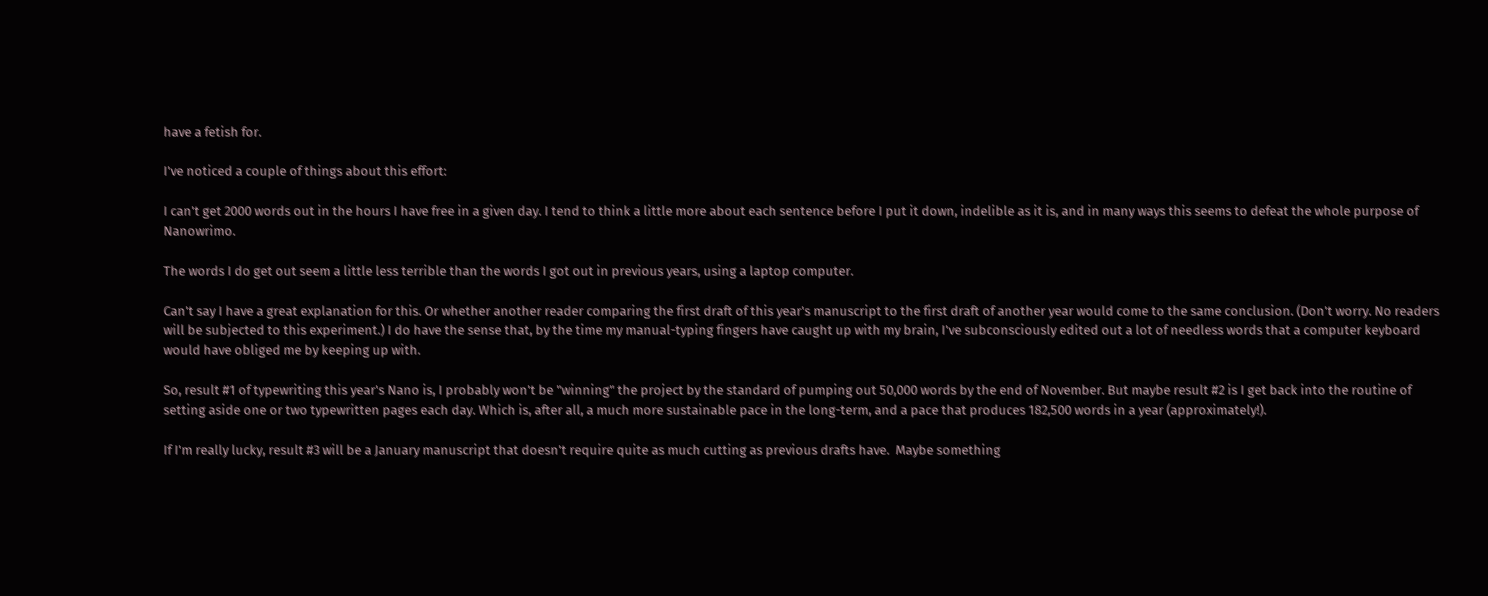have a fetish for.

I've noticed a couple of things about this effort:

I can't get 2000 words out in the hours I have free in a given day. I tend to think a little more about each sentence before I put it down, indelible as it is, and in many ways this seems to defeat the whole purpose of Nanowrimo.

The words I do get out seem a little less terrible than the words I got out in previous years, using a laptop computer.

Can't say I have a great explanation for this. Or whether another reader comparing the first draft of this year's manuscript to the first draft of another year would come to the same conclusion. (Don't worry. No readers will be subjected to this experiment.) I do have the sense that, by the time my manual-typing fingers have caught up with my brain, I've subconsciously edited out a lot of needless words that a computer keyboard would have obliged me by keeping up with.

So, result #1 of typewriting this year's Nano is, I probably won't be "winning" the project by the standard of pumping out 50,000 words by the end of November. But maybe result #2 is I get back into the routine of setting aside one or two typewritten pages each day. Which is, after all, a much more sustainable pace in the long-term, and a pace that produces 182,500 words in a year (approximately!).

If I'm really lucky, result #3 will be a January manuscript that doesn't require quite as much cutting as previous drafts have.  Maybe something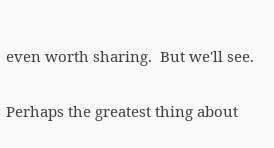even worth sharing.  But we'll see.

Perhaps the greatest thing about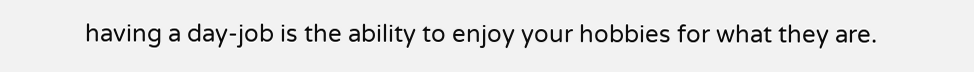having a day-job is the ability to enjoy your hobbies for what they are.